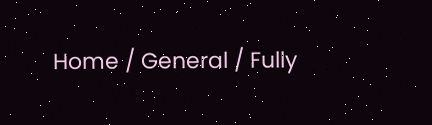Home / General / Fully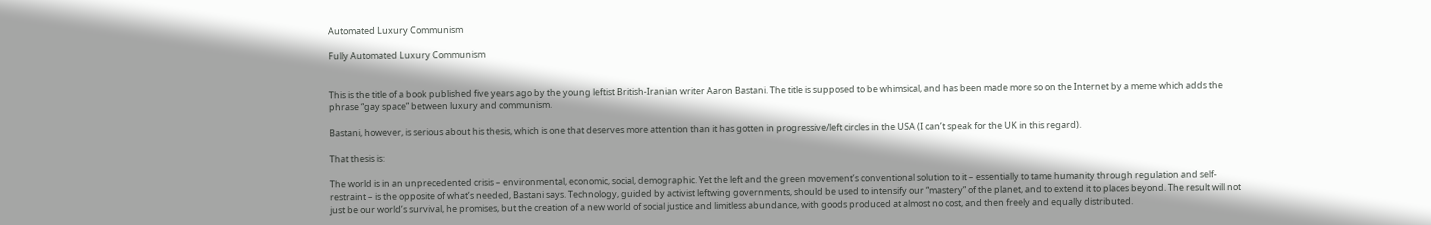Automated Luxury Communism

Fully Automated Luxury Communism


This is the title of a book published five years ago by the young leftist British-Iranian writer Aaron Bastani. The title is supposed to be whimsical, and has been made more so on the Internet by a meme which adds the phrase “gay space” between luxury and communism.

Bastani, however, is serious about his thesis, which is one that deserves more attention than it has gotten in progressive/left circles in the USA (I can’t speak for the UK in this regard).

That thesis is:

The world is in an unprecedented crisis – environmental, economic, social, demographic. Yet the left and the green movement’s conventional solution to it – essentially to tame humanity through regulation and self-restraint – is the opposite of what’s needed, Bastani says. Technology, guided by activist leftwing governments, should be used to intensify our “mastery” of the planet, and to extend it to places beyond. The result will not just be our world’s survival, he promises, but the creation of a new world of social justice and limitless abundance, with goods produced at almost no cost, and then freely and equally distributed.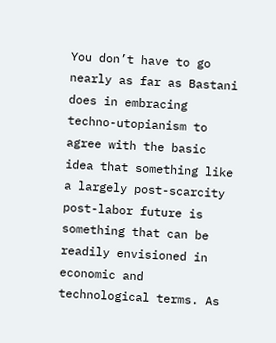You don’t have to go nearly as far as Bastani does in embracing techno-utopianism to agree with the basic idea that something like a largely post-scarcity post-labor future is something that can be readily envisioned in economic and technological terms. As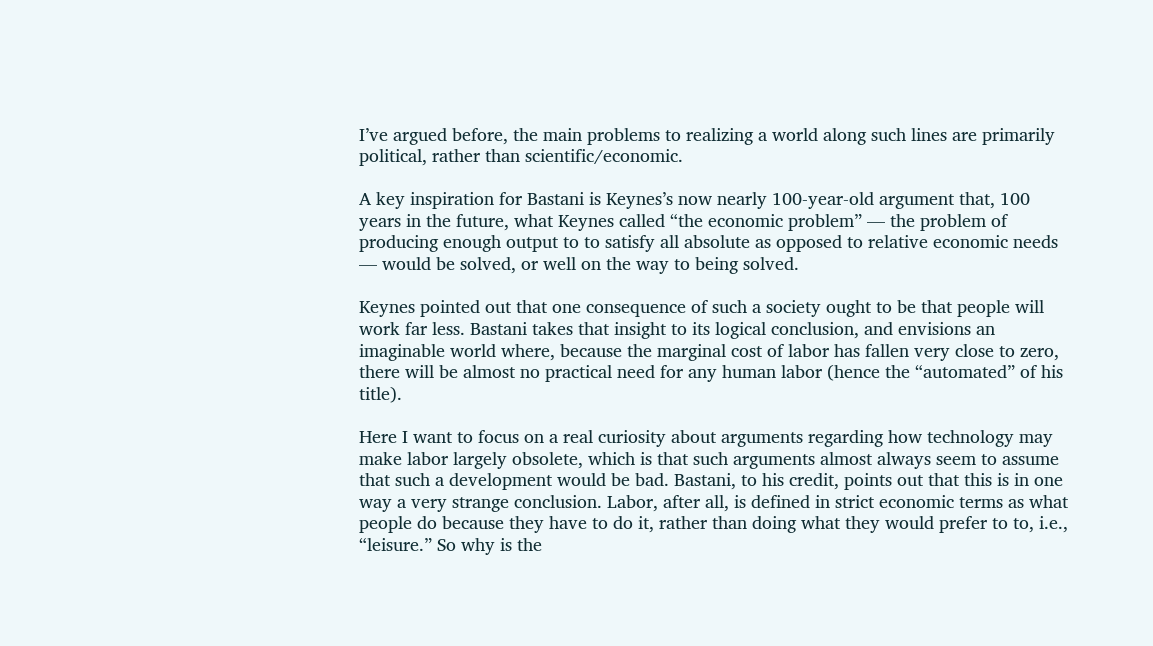I’ve argued before, the main problems to realizing a world along such lines are primarily political, rather than scientific/economic.

A key inspiration for Bastani is Keynes’s now nearly 100-year-old argument that, 100 years in the future, what Keynes called “the economic problem” — the problem of producing enough output to to satisfy all absolute as opposed to relative economic needs — would be solved, or well on the way to being solved.

Keynes pointed out that one consequence of such a society ought to be that people will work far less. Bastani takes that insight to its logical conclusion, and envisions an imaginable world where, because the marginal cost of labor has fallen very close to zero, there will be almost no practical need for any human labor (hence the “automated” of his title).

Here I want to focus on a real curiosity about arguments regarding how technology may make labor largely obsolete, which is that such arguments almost always seem to assume that such a development would be bad. Bastani, to his credit, points out that this is in one way a very strange conclusion. Labor, after all, is defined in strict economic terms as what people do because they have to do it, rather than doing what they would prefer to to, i.e., “leisure.” So why is the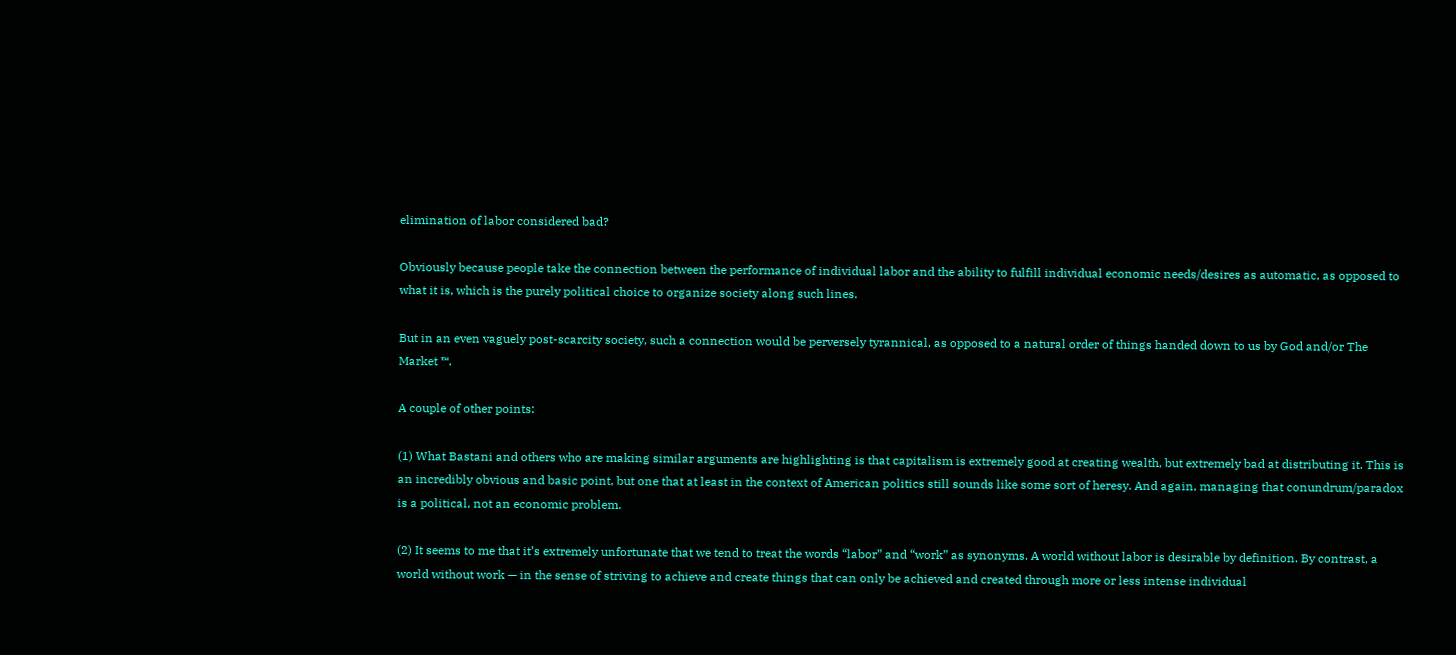elimination of labor considered bad?

Obviously because people take the connection between the performance of individual labor and the ability to fulfill individual economic needs/desires as automatic, as opposed to what it is, which is the purely political choice to organize society along such lines.

But in an even vaguely post-scarcity society, such a connection would be perversely tyrannical, as opposed to a natural order of things handed down to us by God and/or The Market ™.

A couple of other points:

(1) What Bastani and others who are making similar arguments are highlighting is that capitalism is extremely good at creating wealth, but extremely bad at distributing it. This is an incredibly obvious and basic point, but one that at least in the context of American politics still sounds like some sort of heresy. And again, managing that conundrum/paradox is a political, not an economic problem.

(2) It seems to me that it’s extremely unfortunate that we tend to treat the words “labor” and “work” as synonyms. A world without labor is desirable by definition. By contrast, a world without work — in the sense of striving to achieve and create things that can only be achieved and created through more or less intense individual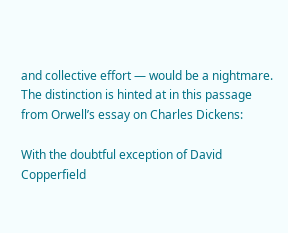and collective effort — would be a nightmare. The distinction is hinted at in this passage from Orwell’s essay on Charles Dickens:

With the doubtful exception of David Copperfield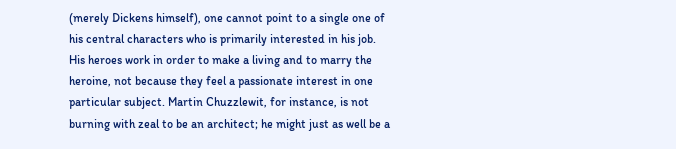(merely Dickens himself), one cannot point to a single one of his central characters who is primarily interested in his job. His heroes work in order to make a living and to marry the heroine, not because they feel a passionate interest in one particular subject. Martin Chuzzlewit, for instance, is not burning with zeal to be an architect; he might just as well be a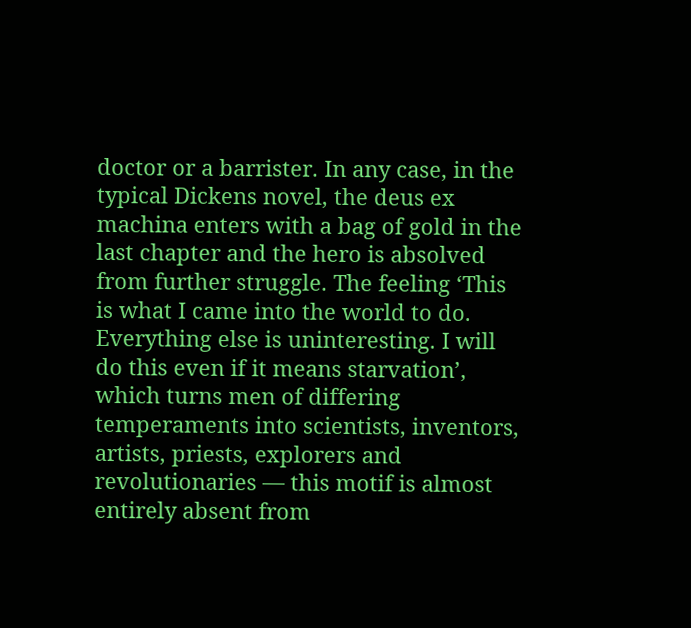doctor or a barrister. In any case, in the typical Dickens novel, the deus ex machina enters with a bag of gold in the last chapter and the hero is absolved from further struggle. The feeling ‘This is what I came into the world to do. Everything else is uninteresting. I will do this even if it means starvation’, which turns men of differing temperaments into scientists, inventors, artists, priests, explorers and revolutionaries — this motif is almost entirely absent from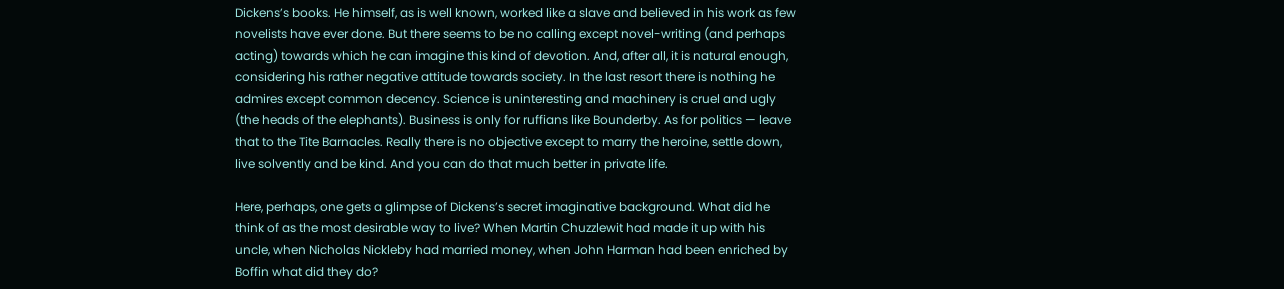Dickens’s books. He himself, as is well known, worked like a slave and believed in his work as few novelists have ever done. But there seems to be no calling except novel-writing (and perhaps acting) towards which he can imagine this kind of devotion. And, after all, it is natural enough, considering his rather negative attitude towards society. In the last resort there is nothing he admires except common decency. Science is uninteresting and machinery is cruel and ugly (the heads of the elephants). Business is only for ruffians like Bounderby. As for politics — leave that to the Tite Barnacles. Really there is no objective except to marry the heroine, settle down, live solvently and be kind. And you can do that much better in private life.

Here, perhaps, one gets a glimpse of Dickens’s secret imaginative background. What did he think of as the most desirable way to live? When Martin Chuzzlewit had made it up with his uncle, when Nicholas Nickleby had married money, when John Harman had been enriched by Boffin what did they do?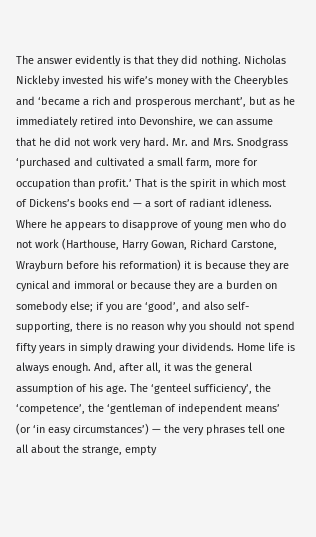The answer evidently is that they did nothing. Nicholas Nickleby invested his wife’s money with the Cheerybles and ‘became a rich and prosperous merchant’, but as he immediately retired into Devonshire, we can assume that he did not work very hard. Mr. and Mrs. Snodgrass ‘purchased and cultivated a small farm, more for occupation than profit.’ That is the spirit in which most of Dickens’s books end — a sort of radiant idleness. Where he appears to disapprove of young men who do not work (Harthouse, Harry Gowan, Richard Carstone, Wrayburn before his reformation) it is because they are cynical and immoral or because they are a burden on somebody else; if you are ‘good’, and also self-supporting, there is no reason why you should not spend fifty years in simply drawing your dividends. Home life is always enough. And, after all, it was the general assumption of his age. The ‘genteel sufficiency’, the ‘competence’, the ‘gentleman of independent means’ (or ‘in easy circumstances’) — the very phrases tell one all about the strange, empty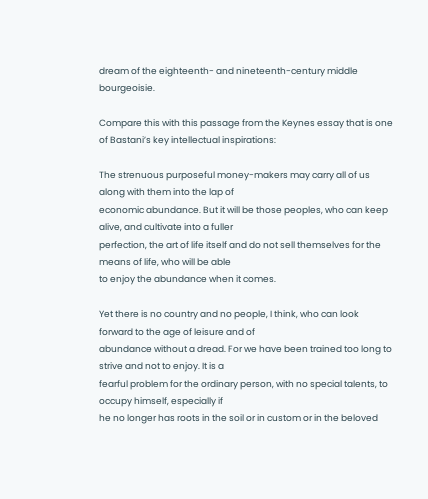dream of the eighteenth- and nineteenth-century middle bourgeoisie.

Compare this with this passage from the Keynes essay that is one of Bastani’s key intellectual inspirations:

The strenuous purposeful money-makers may carry all of us along with them into the lap of
economic abundance. But it will be those peoples, who can keep alive, and cultivate into a fuller
perfection, the art of life itself and do not sell themselves for the means of life, who will be able
to enjoy the abundance when it comes.

Yet there is no country and no people, I think, who can look forward to the age of leisure and of
abundance without a dread. For we have been trained too long to strive and not to enjoy. It is a
fearful problem for the ordinary person, with no special talents, to occupy himself, especially if
he no longer has roots in the soil or in custom or in the beloved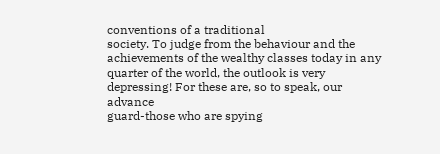conventions of a traditional
society. To judge from the behaviour and the achievements of the wealthy classes today in any
quarter of the world, the outlook is very depressing! For these are, so to speak, our advance
guard-those who are spying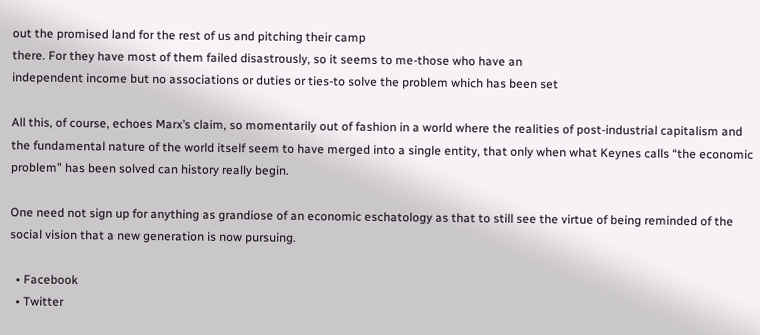out the promised land for the rest of us and pitching their camp
there. For they have most of them failed disastrously, so it seems to me-those who have an
independent income but no associations or duties or ties-to solve the problem which has been set

All this, of course, echoes Marx’s claim, so momentarily out of fashion in a world where the realities of post-industrial capitalism and the fundamental nature of the world itself seem to have merged into a single entity, that only when what Keynes calls “the economic problem” has been solved can history really begin.

One need not sign up for anything as grandiose of an economic eschatology as that to still see the virtue of being reminded of the social vision that a new generation is now pursuing.

  • Facebook
  • Twitter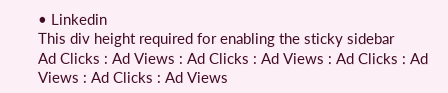• Linkedin
This div height required for enabling the sticky sidebar
Ad Clicks : Ad Views : Ad Clicks : Ad Views : Ad Clicks : Ad Views : Ad Clicks : Ad Views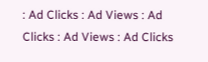: Ad Clicks : Ad Views : Ad Clicks : Ad Views : Ad Clicks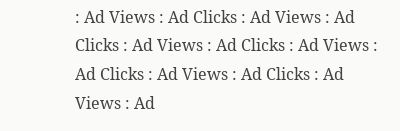: Ad Views : Ad Clicks : Ad Views : Ad Clicks : Ad Views : Ad Clicks : Ad Views : Ad Clicks : Ad Views : Ad Clicks : Ad Views : Ad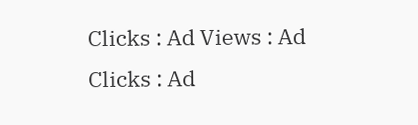Clicks : Ad Views : Ad Clicks : Ad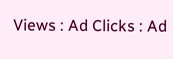Views : Ad Clicks : Ad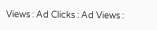Views : Ad Clicks : Ad Views :